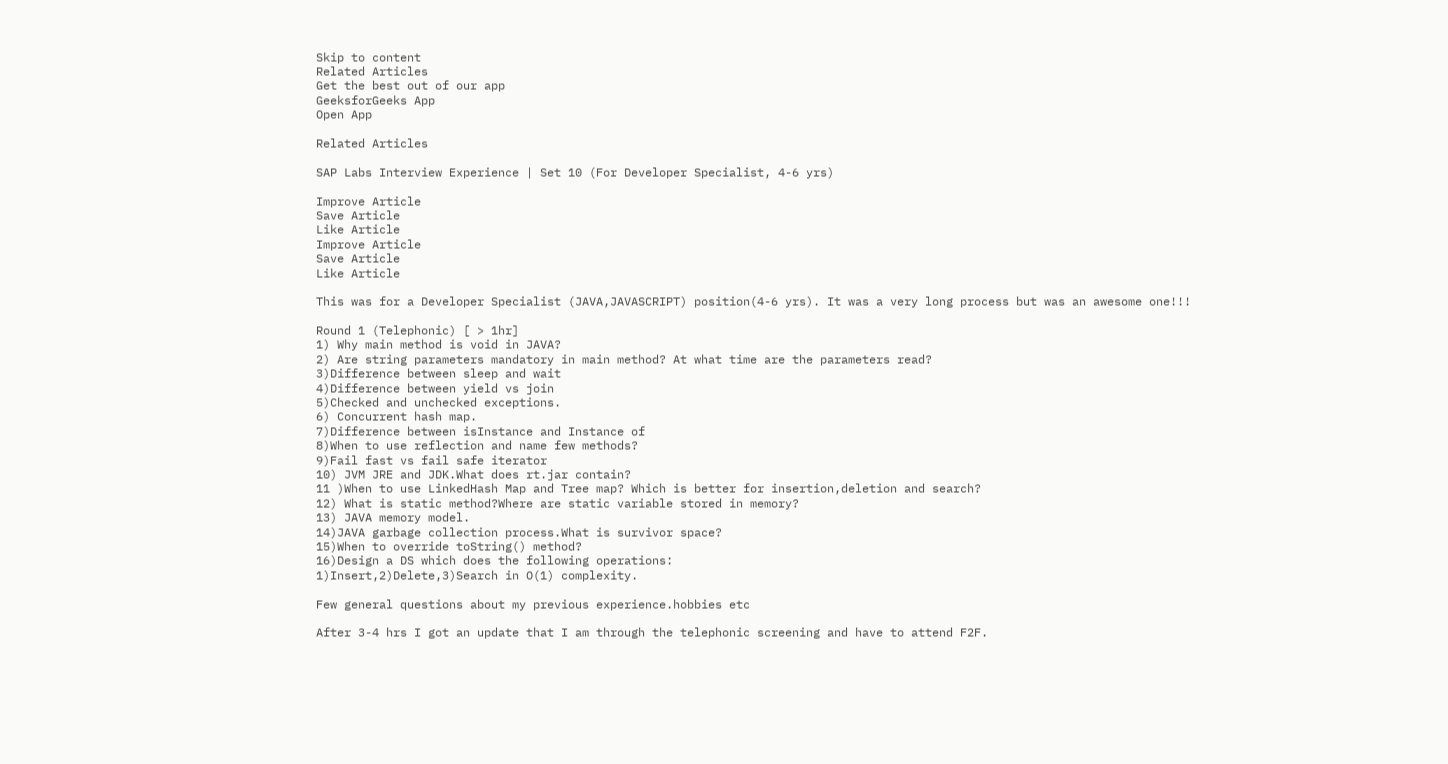Skip to content
Related Articles
Get the best out of our app
GeeksforGeeks App
Open App

Related Articles

SAP Labs Interview Experience | Set 10 (For Developer Specialist, 4-6 yrs)

Improve Article
Save Article
Like Article
Improve Article
Save Article
Like Article

This was for a Developer Specialist (JAVA,JAVASCRIPT) position(4-6 yrs). It was a very long process but was an awesome one!!!

Round 1 (Telephonic) [ > 1hr]
1) Why main method is void in JAVA?
2) Are string parameters mandatory in main method? At what time are the parameters read?
3)Difference between sleep and wait
4)Difference between yield vs join
5)Checked and unchecked exceptions.
6) Concurrent hash map.
7)Difference between isInstance and Instance of
8)When to use reflection and name few methods?
9)Fail fast vs fail safe iterator
10) JVM JRE and JDK.What does rt.jar contain?
11 )When to use LinkedHash Map and Tree map? Which is better for insertion,deletion and search?
12) What is static method?Where are static variable stored in memory?
13) JAVA memory model.
14)JAVA garbage collection process.What is survivor space?
15)When to override toString() method?
16)Design a DS which does the following operations:
1)Insert,2)Delete,3)Search in O(1) complexity.

Few general questions about my previous experience.hobbies etc

After 3-4 hrs I got an update that I am through the telephonic screening and have to attend F2F.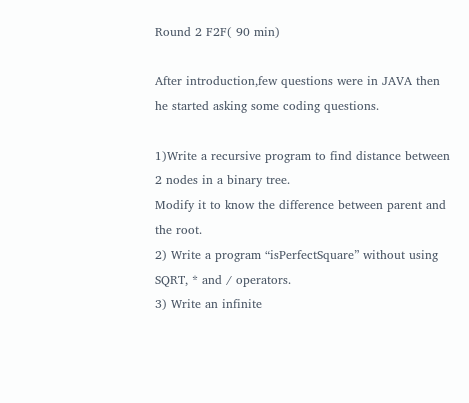Round 2 F2F( 90 min)

After introduction,few questions were in JAVA then he started asking some coding questions.

1)Write a recursive program to find distance between 2 nodes in a binary tree.
Modify it to know the difference between parent and the root.
2) Write a program “isPerfectSquare” without using SQRT, * and / operators.
3) Write an infinite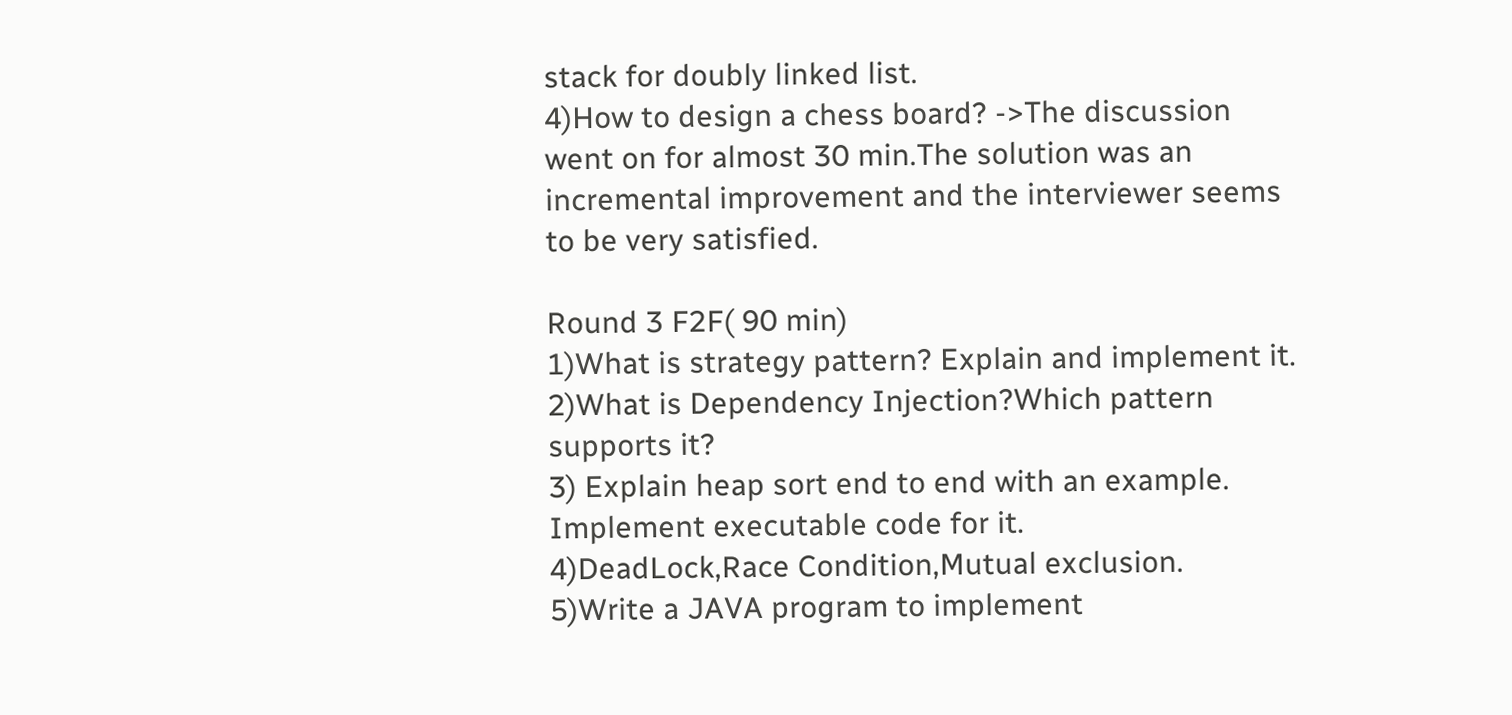stack for doubly linked list.
4)How to design a chess board? ->The discussion went on for almost 30 min.The solution was an incremental improvement and the interviewer seems to be very satisfied.

Round 3 F2F( 90 min)
1)What is strategy pattern? Explain and implement it.
2)What is Dependency Injection?Which pattern supports it?
3) Explain heap sort end to end with an example. Implement executable code for it.
4)DeadLock,Race Condition,Mutual exclusion.
5)Write a JAVA program to implement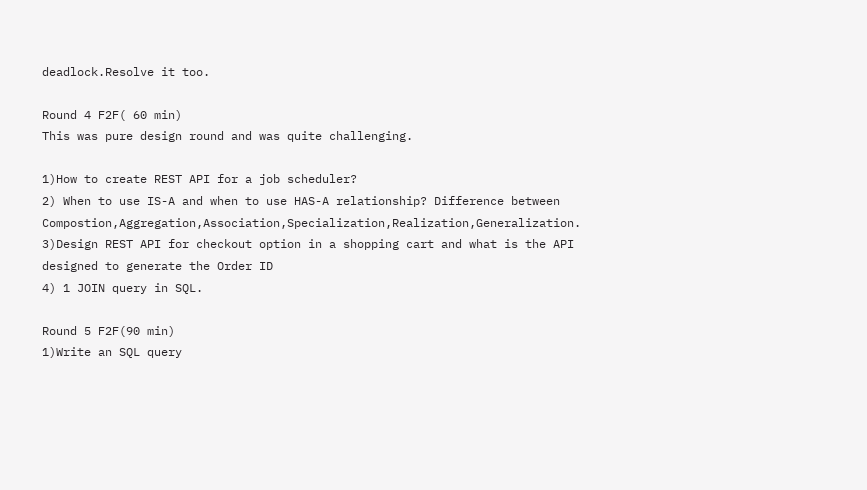deadlock.Resolve it too.

Round 4 F2F( 60 min)
This was pure design round and was quite challenging.

1)How to create REST API for a job scheduler?
2) When to use IS-A and when to use HAS-A relationship? Difference between Compostion,Aggregation,Association,Specialization,Realization,Generalization.
3)Design REST API for checkout option in a shopping cart and what is the API designed to generate the Order ID
4) 1 JOIN query in SQL.

Round 5 F2F(90 min)
1)Write an SQL query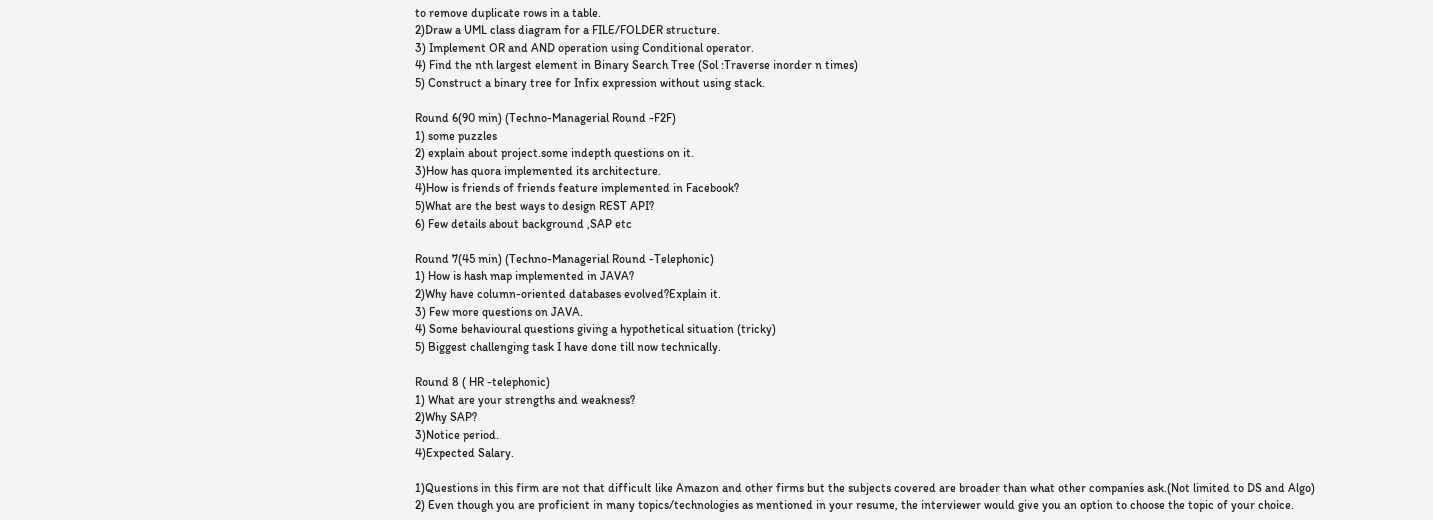to remove duplicate rows in a table.
2)Draw a UML class diagram for a FILE/FOLDER structure.
3) Implement OR and AND operation using Conditional operator.
4) Find the nth largest element in Binary Search Tree (Sol :Traverse inorder n times)
5) Construct a binary tree for Infix expression without using stack.

Round 6(90 min) (Techno-Managerial Round -F2F)
1) some puzzles
2) explain about project.some indepth questions on it.
3)How has quora implemented its architecture.
4)How is friends of friends feature implemented in Facebook?
5)What are the best ways to design REST API?
6) Few details about background ,SAP etc

Round 7(45 min) (Techno-Managerial Round -Telephonic)
1) How is hash map implemented in JAVA?
2)Why have column-oriented databases evolved?Explain it.
3) Few more questions on JAVA.
4) Some behavioural questions giving a hypothetical situation (tricky)
5) Biggest challenging task I have done till now technically.

Round 8 ( HR -telephonic)
1) What are your strengths and weakness?
2)Why SAP?
3)Notice period.
4)Expected Salary.

1)Questions in this firm are not that difficult like Amazon and other firms but the subjects covered are broader than what other companies ask.(Not limited to DS and Algo)
2) Even though you are proficient in many topics/technologies as mentioned in your resume, the interviewer would give you an option to choose the topic of your choice.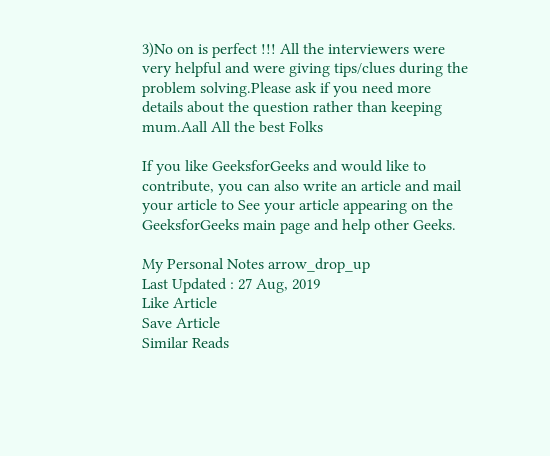3)No on is perfect !!! All the interviewers were very helpful and were giving tips/clues during the problem solving.Please ask if you need more details about the question rather than keeping mum.Aall All the best Folks

If you like GeeksforGeeks and would like to contribute, you can also write an article and mail your article to See your article appearing on the GeeksforGeeks main page and help other Geeks.

My Personal Notes arrow_drop_up
Last Updated : 27 Aug, 2019
Like Article
Save Article
Similar Reads